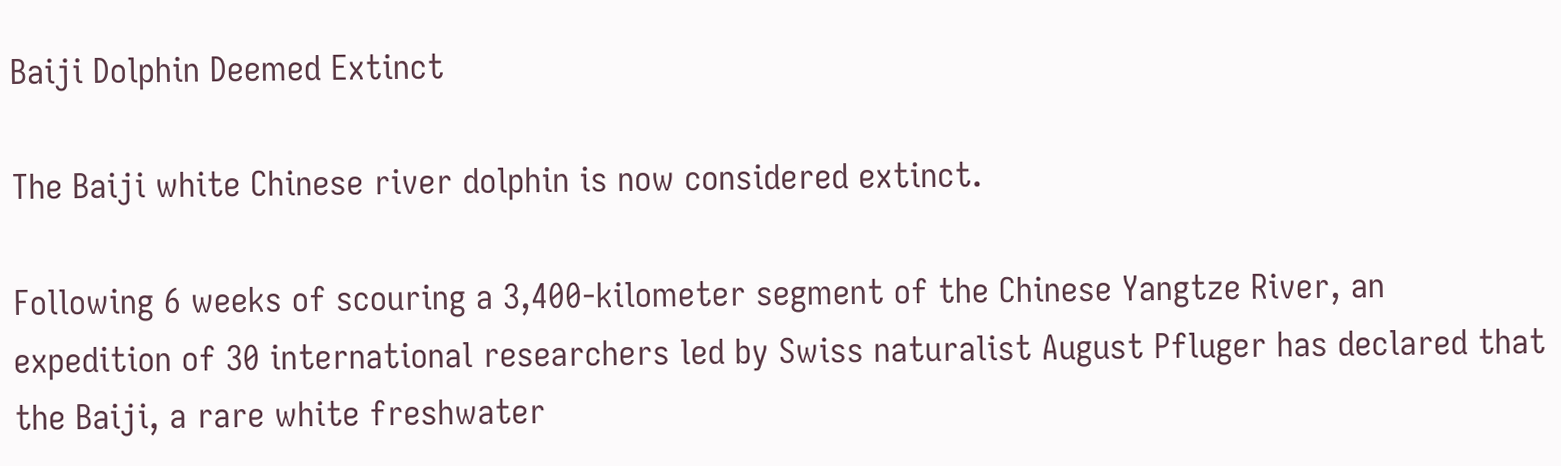Baiji Dolphin Deemed Extinct

The Baiji white Chinese river dolphin is now considered extinct.

Following 6 weeks of scouring a 3,400-kilometer segment of the Chinese Yangtze River, an expedition of 30 international researchers led by Swiss naturalist August Pfluger has declared that the Baiji, a rare white freshwater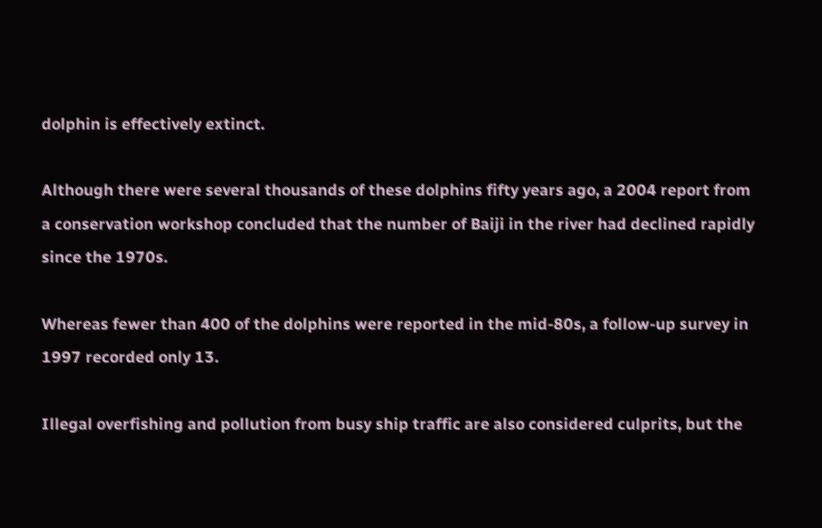dolphin is effectively extinct.

Although there were several thousands of these dolphins fifty years ago, a 2004 report from a conservation workshop concluded that the number of Baiji in the river had declined rapidly since the 1970s.

Whereas fewer than 400 of the dolphins were reported in the mid-80s, a follow-up survey in 1997 recorded only 13.

Illegal overfishing and pollution from busy ship traffic are also considered culprits, but the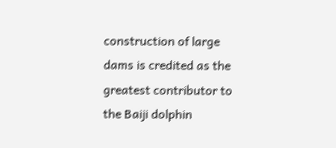construction of large dams is credited as the greatest contributor to the Baiji dolphin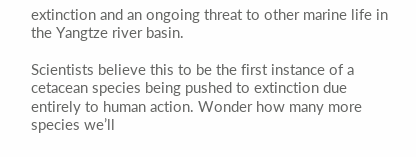extinction and an ongoing threat to other marine life in the Yangtze river basin.

Scientists believe this to be the first instance of a cetacean species being pushed to extinction due entirely to human action. Wonder how many more species we’ll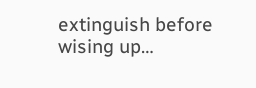extinguish before wising up…